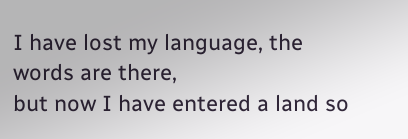I have lost my language, the words are there,
but now I have entered a land so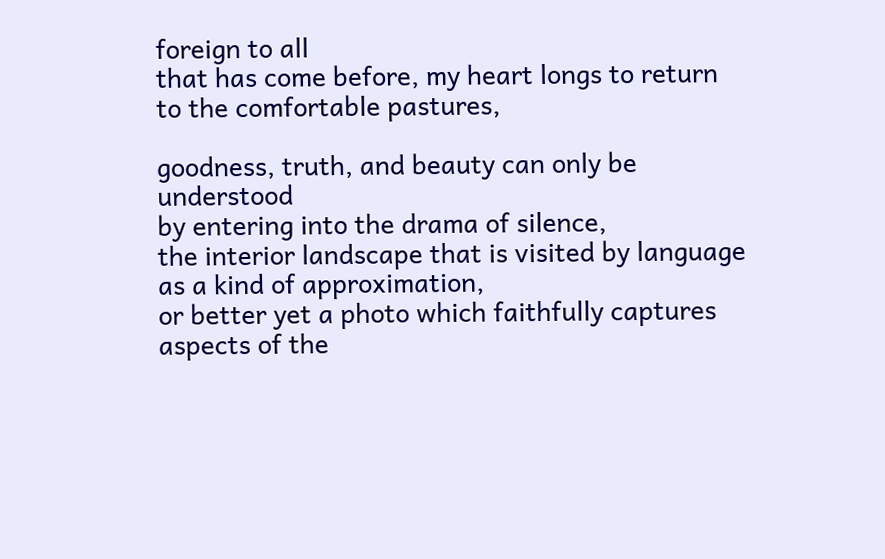foreign to all
that has come before, my heart longs to return
to the comfortable pastures,

goodness, truth, and beauty can only be understood
by entering into the drama of silence,
the interior landscape that is visited by language
as a kind of approximation,
or better yet a photo which faithfully captures
aspects of the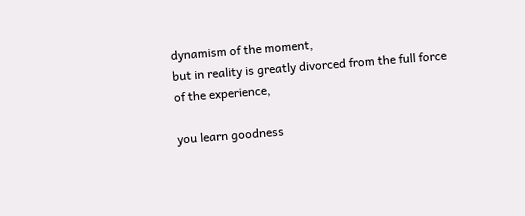dynamism of the moment,
but in reality is greatly divorced from the full force
of the experience,

you learn goodness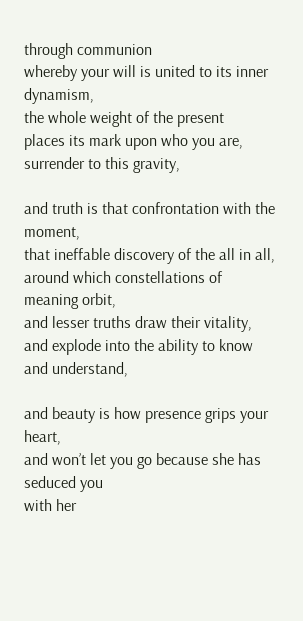through communion
whereby your will is united to its inner dynamism,
the whole weight of the present
places its mark upon who you are,
surrender to this gravity,

and truth is that confrontation with the moment,
that ineffable discovery of the all in all,
around which constellations of meaning orbit,
and lesser truths draw their vitality,
and explode into the ability to know and understand,

and beauty is how presence grips your heart,
and won’t let you go because she has seduced you
with her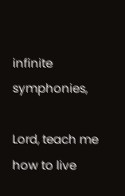infinite symphonies,

Lord, teach me how to live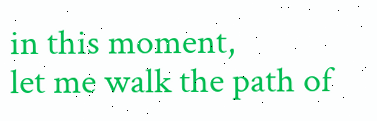in this moment,
let me walk the path of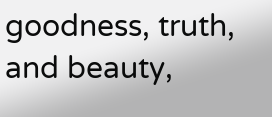goodness, truth, and beauty,